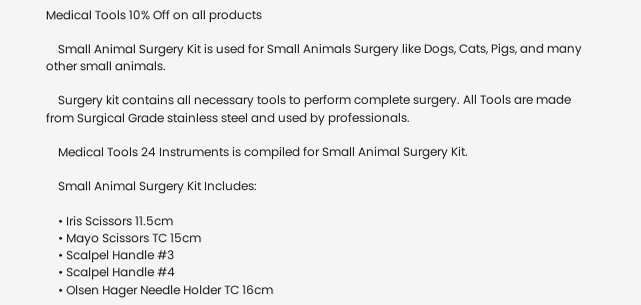Medical Tools 10% Off on all products

    Small Animal Surgery Kit is used for Small Animals Surgery like Dogs, Cats, Pigs, and many other small animals.

    Surgery kit contains all necessary tools to perform complete surgery. All Tools are made from Surgical Grade stainless steel and used by professionals.

    Medical Tools 24 Instruments is compiled for Small Animal Surgery Kit.

    Small Animal Surgery Kit Includes:

    • Iris Scissors 11.5cm
    • Mayo Scissors TC 15cm
    • Scalpel Handle #3
    • Scalpel Handle #4
    • Olsen Hager Needle Holder TC 16cm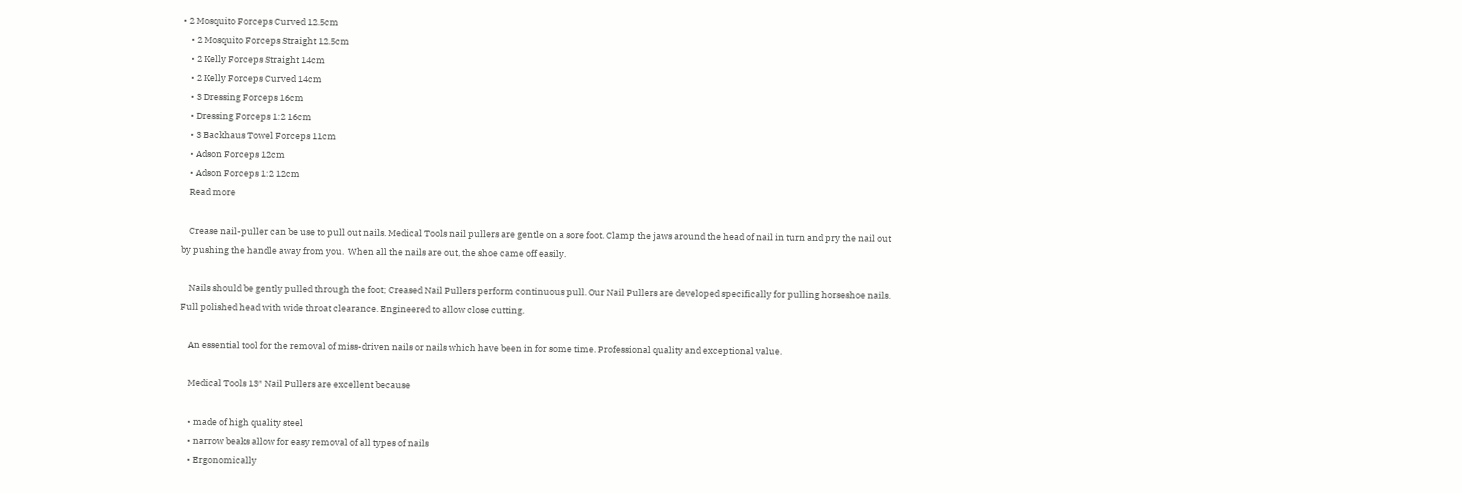• 2 Mosquito Forceps Curved 12.5cm
    • 2 Mosquito Forceps Straight 12.5cm
    • 2 Kelly Forceps Straight 14cm
    • 2 Kelly Forceps Curved 14cm
    • 3 Dressing Forceps 16cm
    • Dressing Forceps 1:2 16cm
    • 3 Backhaus Towel Forceps 11cm
    • Adson Forceps 12cm
    • Adson Forceps 1:2 12cm
    Read more

    Crease nail-puller can be use to pull out nails. Medical Tools nail pullers are gentle on a sore foot. Clamp the jaws around the head of nail in turn and pry the nail out by pushing the handle away from you.  When all the nails are out, the shoe came off easily.

    Nails should be gently pulled through the foot; Creased Nail Pullers perform continuous pull. Our Nail Pullers are developed specifically for pulling horseshoe nails. Full polished head with wide throat clearance. Engineered to allow close cutting.

    An essential tool for the removal of miss-driven nails or nails which have been in for some time. Professional quality and exceptional value.

    Medical Tools 13″ Nail Pullers are excellent because

    • made of high quality steel
    • narrow beaks allow for easy removal of all types of nails
    • Ergonomically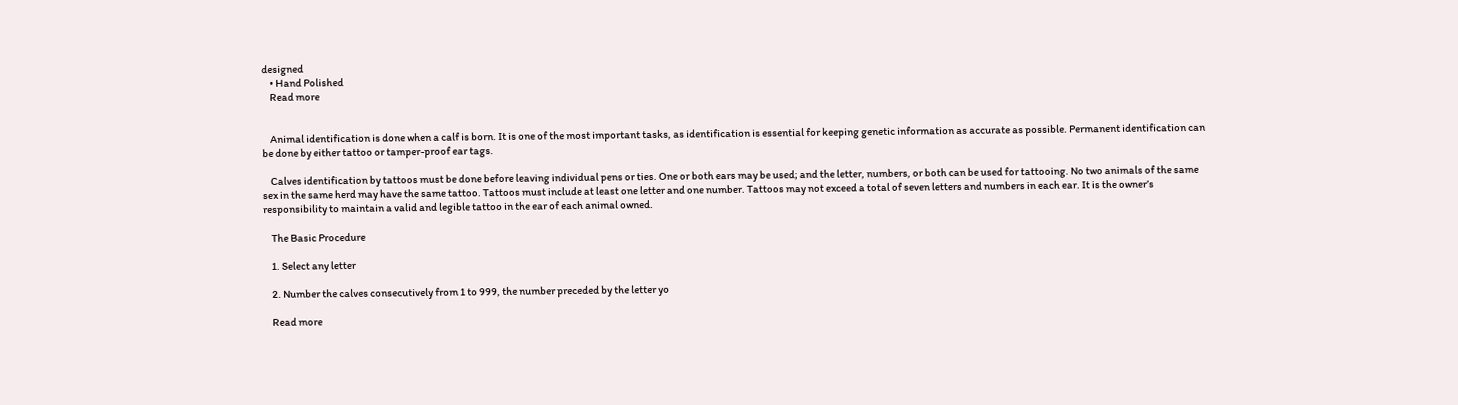designed
    • Hand Polished
    Read more


    Animal identification is done when a calf is born. It is one of the most important tasks, as identification is essential for keeping genetic information as accurate as possible. Permanent identification can be done by either tattoo or tamper-proof ear tags.

    Calves identification by tattoos must be done before leaving individual pens or ties. One or both ears may be used; and the letter, numbers, or both can be used for tattooing. No two animals of the same sex in the same herd may have the same tattoo. Tattoos must include at least one letter and one number. Tattoos may not exceed a total of seven letters and numbers in each ear. It is the owner’s responsibility to maintain a valid and legible tattoo in the ear of each animal owned.

    The Basic Procedure

    1. Select any letter

    2. Number the calves consecutively from 1 to 999, the number preceded by the letter yo

    Read more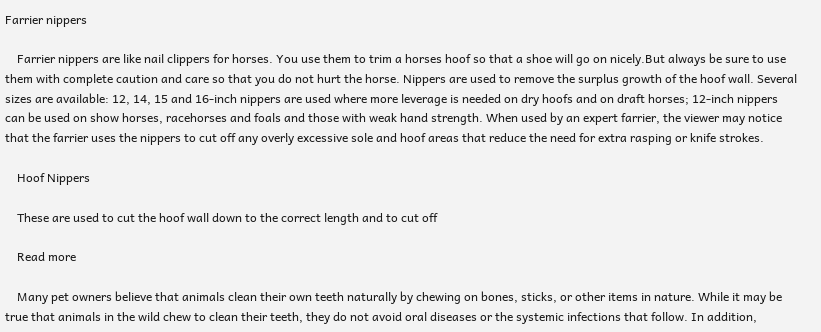Farrier nippers

    Farrier nippers are like nail clippers for horses. You use them to trim a horses hoof so that a shoe will go on nicely.But always be sure to use them with complete caution and care so that you do not hurt the horse. Nippers are used to remove the surplus growth of the hoof wall. Several sizes are available: 12, 14, 15 and 16-inch nippers are used where more leverage is needed on dry hoofs and on draft horses; 12-inch nippers can be used on show horses, racehorses and foals and those with weak hand strength. When used by an expert farrier, the viewer may notice that the farrier uses the nippers to cut off any overly excessive sole and hoof areas that reduce the need for extra rasping or knife strokes.

    Hoof Nippers

    These are used to cut the hoof wall down to the correct length and to cut off

    Read more

    Many pet owners believe that animals clean their own teeth naturally by chewing on bones, sticks, or other items in nature. While it may be true that animals in the wild chew to clean their teeth, they do not avoid oral diseases or the systemic infections that follow. In addition,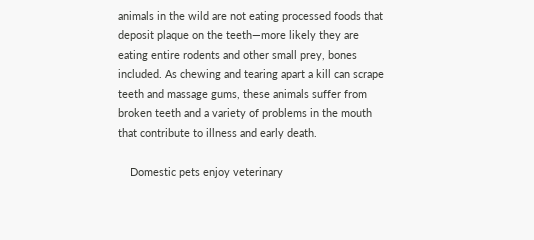animals in the wild are not eating processed foods that deposit plaque on the teeth—more likely they are eating entire rodents and other small prey, bones included. As chewing and tearing apart a kill can scrape teeth and massage gums, these animals suffer from broken teeth and a variety of problems in the mouth that contribute to illness and early death.

    Domestic pets enjoy veterinary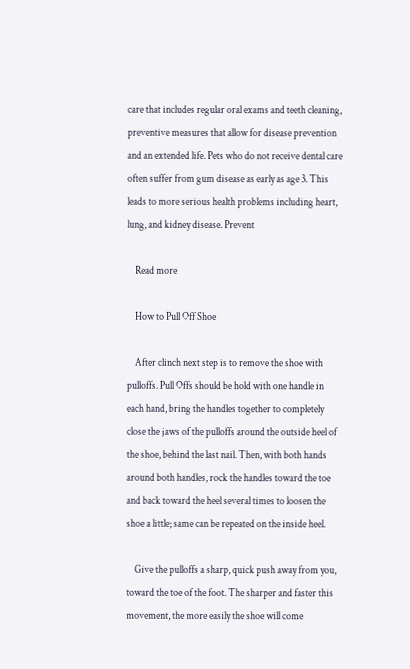care that includes regular oral exams and teeth cleaning, preventive measures that allow for disease prevention and an extended life. Pets who do not receive dental care often suffer from gum disease as early as age 3. This leads to more serious health problems including heart, lung, and kidney disease. Prevent

    Read more

    How to Pull Off Shoe

    After clinch next step is to remove the shoe with pulloffs. Pull Offs should be hold with one handle in each hand, bring the handles together to completely close the jaws of the pulloffs around the outside heel of the shoe, behind the last nail. Then, with both hands around both handles, rock the handles toward the toe and back toward the heel several times to loosen the shoe a little; same can be repeated on the inside heel.

    Give the pulloffs a sharp, quick push away from you, toward the toe of the foot. The sharper and faster this movement, the more easily the shoe will come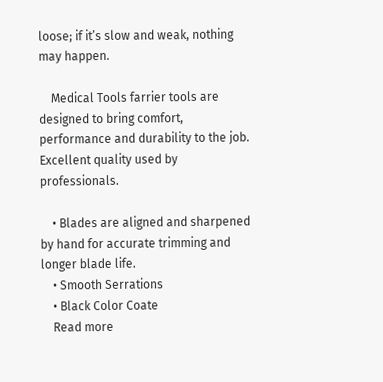loose; if it’s slow and weak, nothing may happen.

    Medical Tools farrier tools are designed to bring comfort, performance and durability to the job. Excellent quality used by professionals.

    • Blades are aligned and sharpened by hand for accurate trimming and longer blade life.
    • Smooth Serrations
    • Black Color Coate
    Read more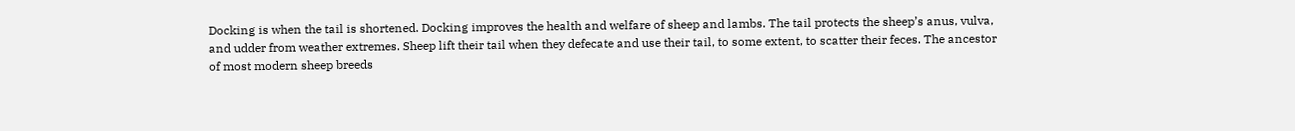Docking is when the tail is shortened. Docking improves the health and welfare of sheep and lambs. The tail protects the sheep’s anus, vulva, and udder from weather extremes. Sheep lift their tail when they defecate and use their tail, to some extent, to scatter their feces. The ancestor of most modern sheep breeds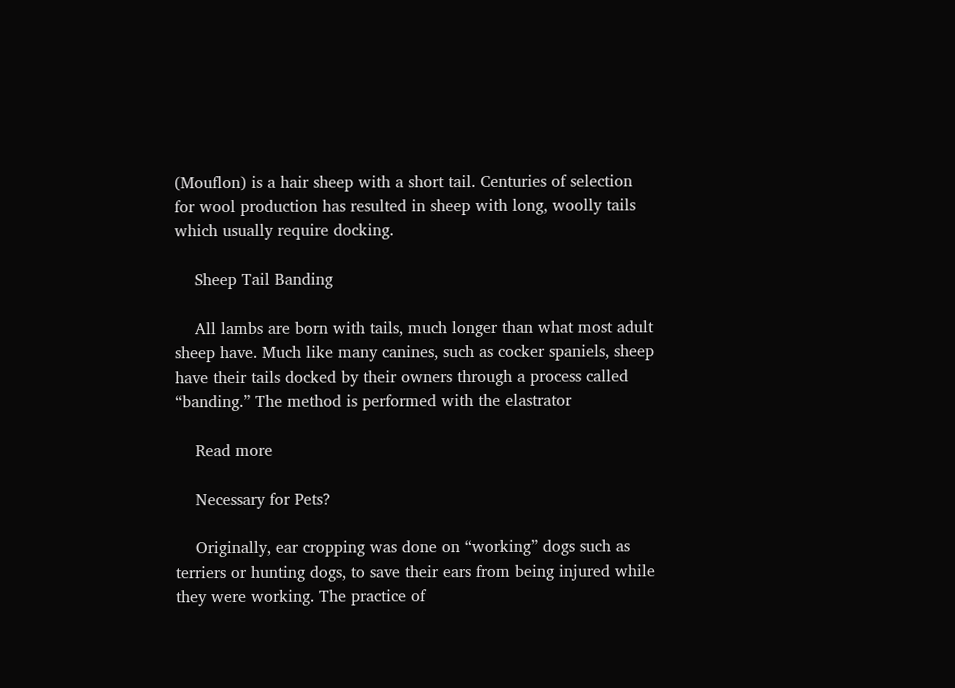(Mouflon) is a hair sheep with a short tail. Centuries of selection for wool production has resulted in sheep with long, woolly tails which usually require docking.

    Sheep Tail Banding

    All lambs are born with tails, much longer than what most adult sheep have. Much like many canines, such as cocker spaniels, sheep have their tails docked by their owners through a process called “banding.” The method is performed with the elastrator

    Read more

    Necessary for Pets?

    Originally, ear cropping was done on “working” dogs such as terriers or hunting dogs, to save their ears from being injured while they were working. The practice of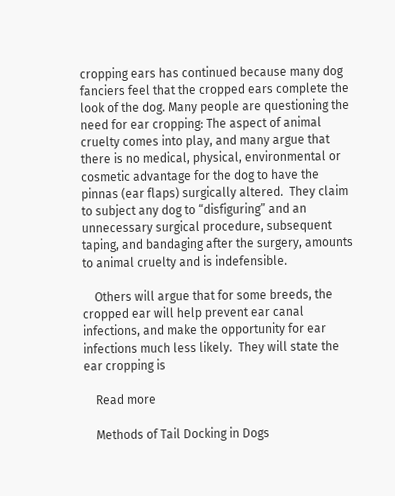cropping ears has continued because many dog fanciers feel that the cropped ears complete the look of the dog. Many people are questioning the need for ear cropping: The aspect of animal cruelty comes into play, and many argue that there is no medical, physical, environmental or cosmetic advantage for the dog to have the pinnas (ear flaps) surgically altered.  They claim to subject any dog to “disfiguring” and an unnecessary surgical procedure, subsequent taping, and bandaging after the surgery, amounts to animal cruelty and is indefensible.

    Others will argue that for some breeds, the cropped ear will help prevent ear canal infections, and make the opportunity for ear infections much less likely.  They will state the ear cropping is

    Read more

    Methods of Tail Docking in Dogs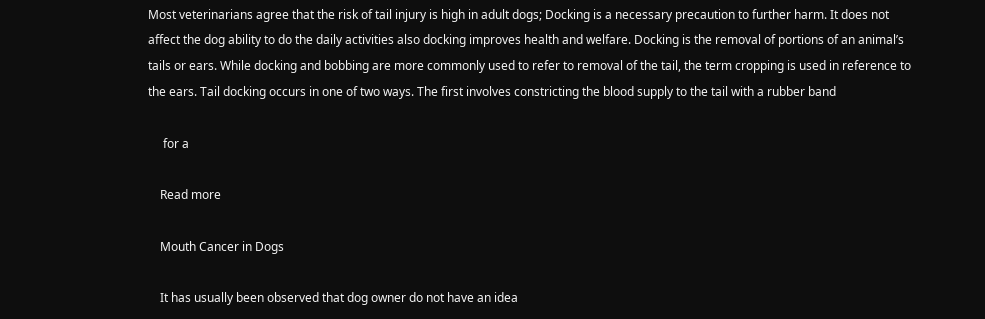Most veterinarians agree that the risk of tail injury is high in adult dogs; Docking is a necessary precaution to further harm. It does not affect the dog ability to do the daily activities also docking improves health and welfare. Docking is the removal of portions of an animal’s tails or ears. While docking and bobbing are more commonly used to refer to removal of the tail, the term cropping is used in reference to the ears. Tail docking occurs in one of two ways. The first involves constricting the blood supply to the tail with a rubber band

     for a

    Read more

    Mouth Cancer in Dogs

    It has usually been observed that dog owner do not have an idea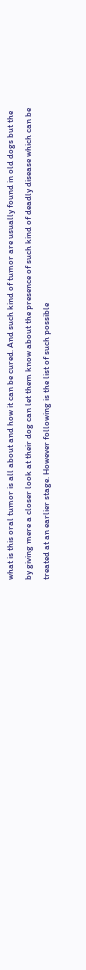what is this oral tumor is all about and how it can be cured. And such kind of tumor are usually found in old dogs but the by giving mere a closer look at their dog can let them know about the presence of such kind of deadly disease which can be treated at an earlier stage. However following is the list of such possible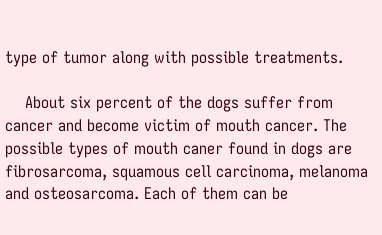type of tumor along with possible treatments.

    About six percent of the dogs suffer from cancer and become victim of mouth cancer. The possible types of mouth caner found in dogs are fibrosarcoma, squamous cell carcinoma, melanoma and osteosarcoma. Each of them can be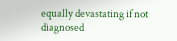equally devastating if not diagnosed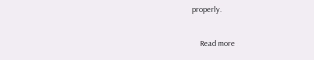properly.

    Read more